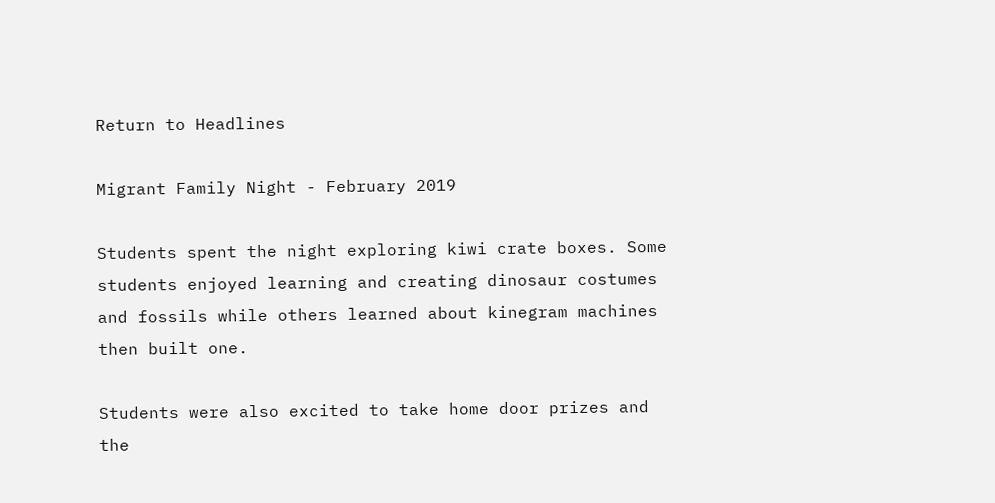Return to Headlines

Migrant Family Night - February 2019

Students spent the night exploring kiwi crate boxes. Some students enjoyed learning and creating dinosaur costumes and fossils while others learned about kinegram machines then built one.

Students were also excited to take home door prizes and the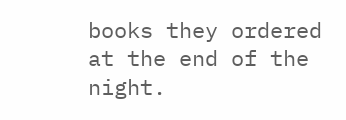books they ordered at the end of the night.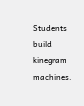Students build kinegram machines.